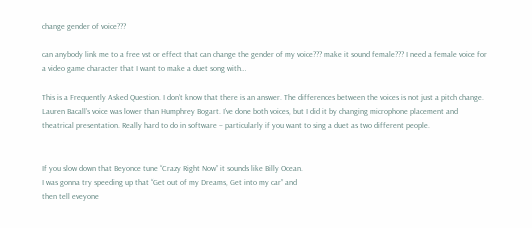change gender of voice???

can anybody link me to a free vst or effect that can change the gender of my voice??? make it sound female??? I need a female voice for a video game character that I want to make a duet song with…

This is a Frequently Asked Question. I don’t know that there is an answer. The differences between the voices is not just a pitch change. Lauren Bacall’s voice was lower than Humphrey Bogart. I’ve done both voices, but I did it by changing microphone placement and theatrical presentation. Really hard to do in software – particularly if you want to sing a duet as two different people.


If you slow down that Beyonce tune “Crazy Right Now” it sounds like Billy Ocean.
I was gonna try speeding up that “Get out of my Dreams, Get into my car” and
then tell eveyone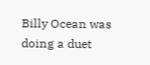Billy Ocean was doing a duet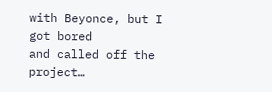with Beyonce, but I got bored
and called off the project…